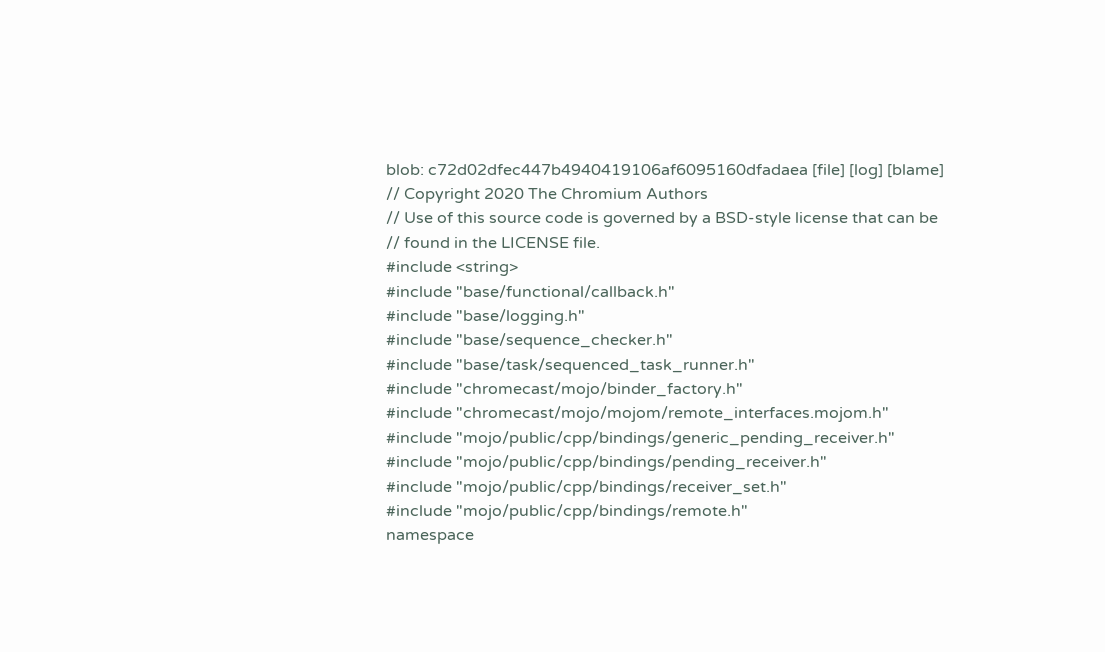blob: c72d02dfec447b4940419106af6095160dfadaea [file] [log] [blame]
// Copyright 2020 The Chromium Authors
// Use of this source code is governed by a BSD-style license that can be
// found in the LICENSE file.
#include <string>
#include "base/functional/callback.h"
#include "base/logging.h"
#include "base/sequence_checker.h"
#include "base/task/sequenced_task_runner.h"
#include "chromecast/mojo/binder_factory.h"
#include "chromecast/mojo/mojom/remote_interfaces.mojom.h"
#include "mojo/public/cpp/bindings/generic_pending_receiver.h"
#include "mojo/public/cpp/bindings/pending_receiver.h"
#include "mojo/public/cpp/bindings/receiver_set.h"
#include "mojo/public/cpp/bindings/remote.h"
namespace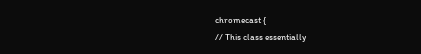chromecast {
// This class essentially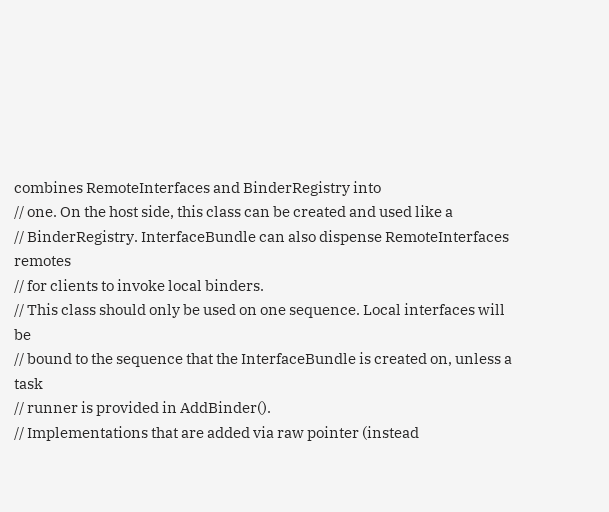combines RemoteInterfaces and BinderRegistry into
// one. On the host side, this class can be created and used like a
// BinderRegistry. InterfaceBundle can also dispense RemoteInterfaces remotes
// for clients to invoke local binders.
// This class should only be used on one sequence. Local interfaces will be
// bound to the sequence that the InterfaceBundle is created on, unless a task
// runner is provided in AddBinder().
// Implementations that are added via raw pointer (instead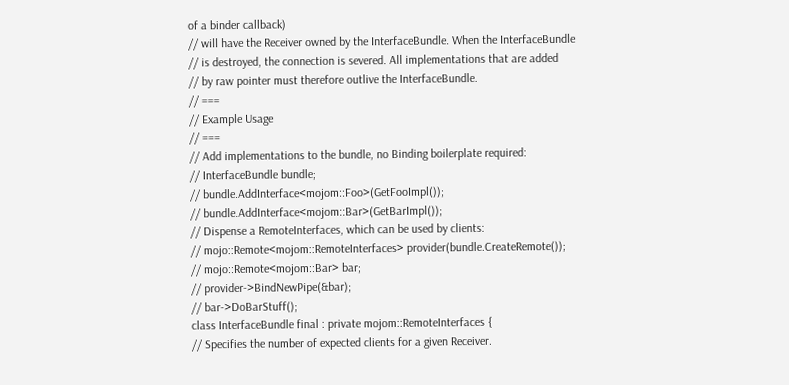of a binder callback)
// will have the Receiver owned by the InterfaceBundle. When the InterfaceBundle
// is destroyed, the connection is severed. All implementations that are added
// by raw pointer must therefore outlive the InterfaceBundle.
// ===
// Example Usage
// ===
// Add implementations to the bundle, no Binding boilerplate required:
// InterfaceBundle bundle;
// bundle.AddInterface<mojom::Foo>(GetFooImpl());
// bundle.AddInterface<mojom::Bar>(GetBarImpl());
// Dispense a RemoteInterfaces, which can be used by clients:
// mojo::Remote<mojom::RemoteInterfaces> provider(bundle.CreateRemote());
// mojo::Remote<mojom::Bar> bar;
// provider->BindNewPipe(&bar);
// bar->DoBarStuff();
class InterfaceBundle final : private mojom::RemoteInterfaces {
// Specifies the number of expected clients for a given Receiver.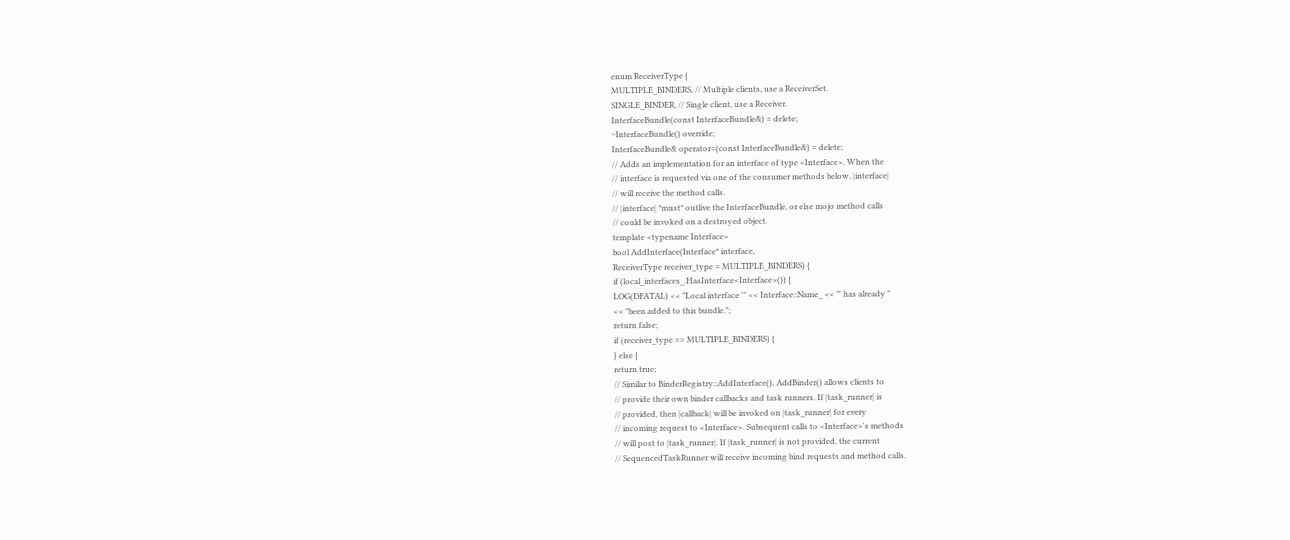enum ReceiverType {
MULTIPLE_BINDERS, // Multiple clients, use a ReceiverSet.
SINGLE_BINDER, // Single client, use a Receiver.
InterfaceBundle(const InterfaceBundle&) = delete;
~InterfaceBundle() override;
InterfaceBundle& operator=(const InterfaceBundle&) = delete;
// Adds an implementation for an interface of type <Interface>. When the
// interface is requested via one of the consumer methods below, |interface|
// will receive the method calls.
// |interface| *must* outlive the InterfaceBundle, or else mojo method calls
// could be invoked on a destroyed object.
template <typename Interface>
bool AddInterface(Interface* interface,
ReceiverType receiver_type = MULTIPLE_BINDERS) {
if (local_interfaces_.HasInterface<Interface>()) {
LOG(DFATAL) << "Local interface '" << Interface::Name_ << "' has already "
<< "been added to this bundle.";
return false;
if (receiver_type == MULTIPLE_BINDERS) {
} else {
return true;
// Similar to BinderRegistry::AddInterface(), AddBinder() allows clients to
// provide their own binder callbacks and task runners. If |task_runner| is
// provided, then |callback| will be invoked on |task_runner| for every
// incoming request to <Interface>. Subsequent calls to <Interface>'s methods
// will post to |task_runner|. If |task_runner| is not provided, the current
// SequencedTaskRunner will receive incoming bind requests and method calls.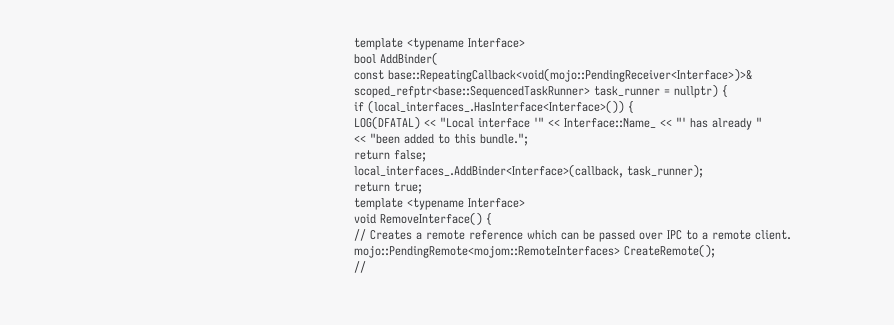template <typename Interface>
bool AddBinder(
const base::RepeatingCallback<void(mojo::PendingReceiver<Interface>)>&
scoped_refptr<base::SequencedTaskRunner> task_runner = nullptr) {
if (local_interfaces_.HasInterface<Interface>()) {
LOG(DFATAL) << "Local interface '" << Interface::Name_ << "' has already "
<< "been added to this bundle.";
return false;
local_interfaces_.AddBinder<Interface>(callback, task_runner);
return true;
template <typename Interface>
void RemoveInterface() {
// Creates a remote reference which can be passed over IPC to a remote client.
mojo::PendingRemote<mojom::RemoteInterfaces> CreateRemote();
//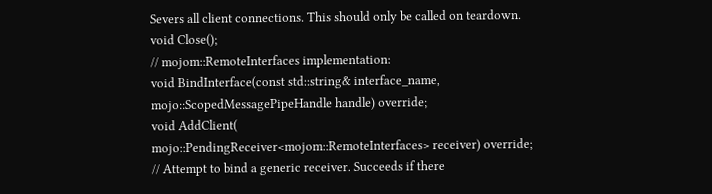Severs all client connections. This should only be called on teardown.
void Close();
// mojom::RemoteInterfaces implementation:
void BindInterface(const std::string& interface_name,
mojo::ScopedMessagePipeHandle handle) override;
void AddClient(
mojo::PendingReceiver<mojom::RemoteInterfaces> receiver) override;
// Attempt to bind a generic receiver. Succeeds if there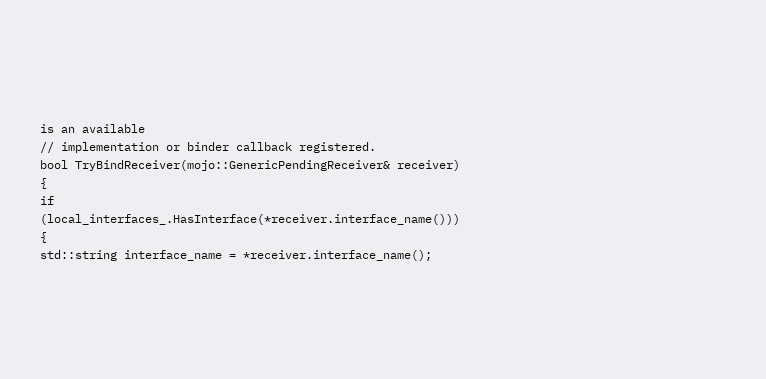is an available
// implementation or binder callback registered.
bool TryBindReceiver(mojo::GenericPendingReceiver& receiver) {
if (local_interfaces_.HasInterface(*receiver.interface_name())) {
std::string interface_name = *receiver.interface_name();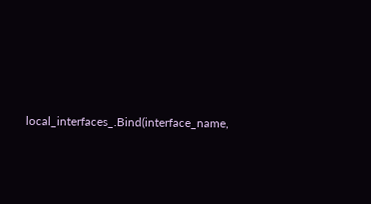local_interfaces_.Bind(interface_name,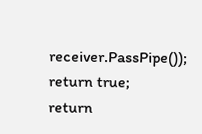receiver.PassPipe());
return true;
return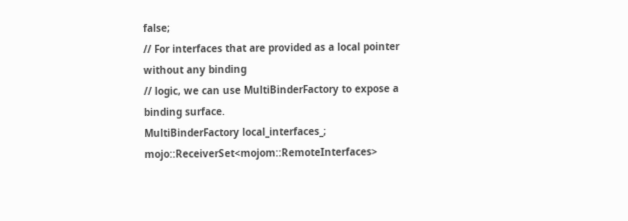false;
// For interfaces that are provided as a local pointer without any binding
// logic, we can use MultiBinderFactory to expose a binding surface.
MultiBinderFactory local_interfaces_;
mojo::ReceiverSet<mojom::RemoteInterfaces>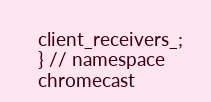client_receivers_;
} // namespace chromecast